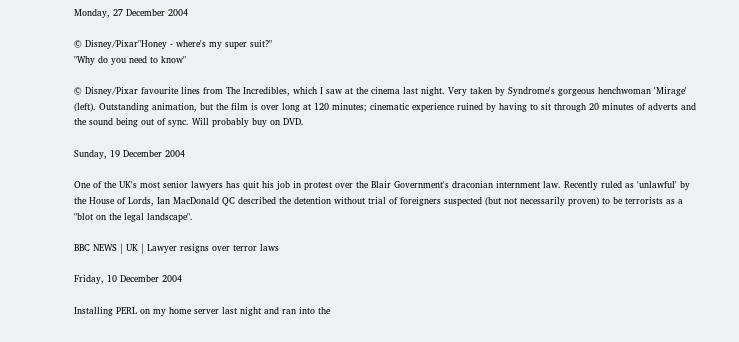Monday, 27 December 2004

© Disney/Pixar"Honey - where's my super suit?"
"Why do you need to know"

© Disney/Pixar favourite lines from The Incredibles, which I saw at the cinema last night. Very taken by Syndrome's gorgeous henchwoman 'Mirage' (left). Outstanding animation, but the film is over long at 120 minutes; cinematic experience ruined by having to sit through 20 minutes of adverts and the sound being out of sync. Will probably buy on DVD.

Sunday, 19 December 2004

One of the UK's most senior lawyers has quit his job in protest over the Blair Government's draconian internment law. Recently ruled as 'unlawful' by the House of Lords, Ian MacDonald QC described the detention without trial of foreigners suspected (but not necessarily proven) to be terrorists as a "blot on the legal landscape".

BBC NEWS | UK | Lawyer resigns over terror laws

Friday, 10 December 2004

Installing PERL on my home server last night and ran into the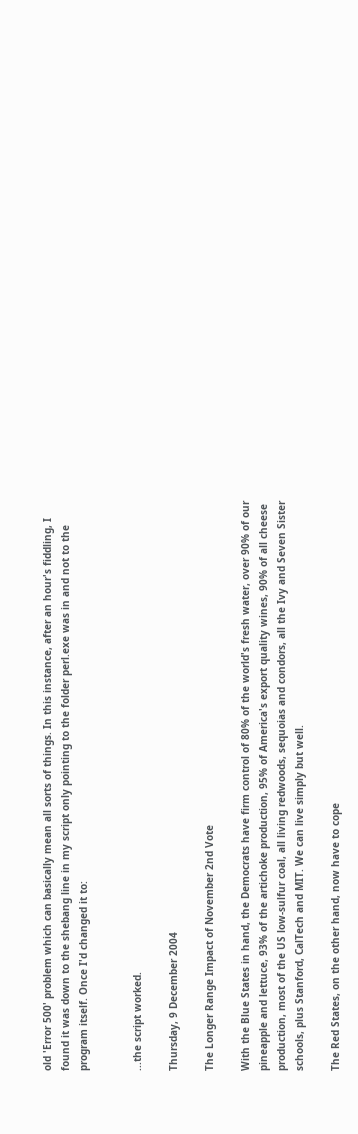old 'Error 500' problem which can basically mean all sorts of things. In this instance, after an hour's fiddling, I found it was down to the shebang line in my script only pointing to the folder perl.exe was in and not to the program itself. Once I'd changed it to:


...the script worked.

Thursday, 9 December 2004

The Longer Range Impact of November 2nd Vote

With the Blue States in hand, the Democrats have firm control of 80% of the world's fresh water, over 90% of our pineapple and lettuce, 93% of the artichoke production, 95% of America's export quality wines, 90% of all cheese production, most of the US low-sulfur coal, all living redwoods, sequoias and condors, all the Ivy and Seven Sister schools, plus Stanford, CalTech and MIT. We can live simply but well.

The Red States, on the other hand, now have to cope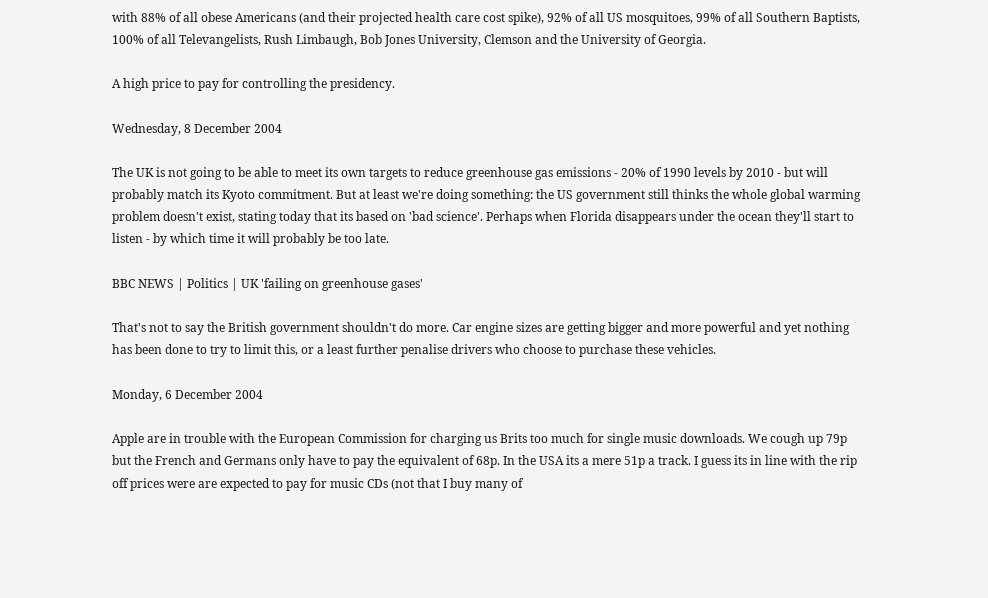with 88% of all obese Americans (and their projected health care cost spike), 92% of all US mosquitoes, 99% of all Southern Baptists, 100% of all Televangelists, Rush Limbaugh, Bob Jones University, Clemson and the University of Georgia.

A high price to pay for controlling the presidency.

Wednesday, 8 December 2004

The UK is not going to be able to meet its own targets to reduce greenhouse gas emissions - 20% of 1990 levels by 2010 - but will probably match its Kyoto commitment. But at least we're doing something: the US government still thinks the whole global warming problem doesn't exist, stating today that its based on 'bad science'. Perhaps when Florida disappears under the ocean they'll start to listen - by which time it will probably be too late.

BBC NEWS | Politics | UK 'failing on greenhouse gases'

That's not to say the British government shouldn't do more. Car engine sizes are getting bigger and more powerful and yet nothing has been done to try to limit this, or a least further penalise drivers who choose to purchase these vehicles.

Monday, 6 December 2004

Apple are in trouble with the European Commission for charging us Brits too much for single music downloads. We cough up 79p but the French and Germans only have to pay the equivalent of 68p. In the USA its a mere 51p a track. I guess its in line with the rip off prices were are expected to pay for music CDs (not that I buy many of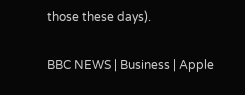those these days).

BBC NEWS | Business | Apple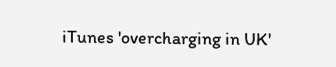iTunes 'overcharging in UK'